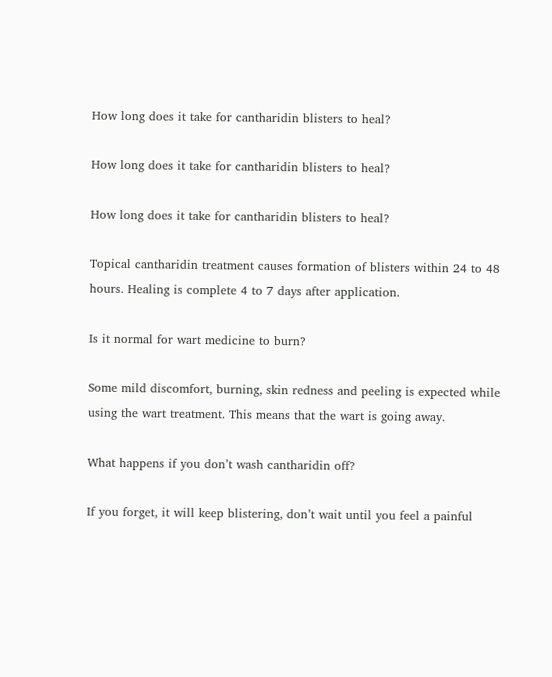How long does it take for cantharidin blisters to heal?

How long does it take for cantharidin blisters to heal?

How long does it take for cantharidin blisters to heal?

Topical cantharidin treatment causes formation of blisters within 24 to 48 hours. Healing is complete 4 to 7 days after application.

Is it normal for wart medicine to burn?

Some mild discomfort, burning, skin redness and peeling is expected while using the wart treatment. This means that the wart is going away.

What happens if you don’t wash cantharidin off?

If you forget, it will keep blistering, don’t wait until you feel a painful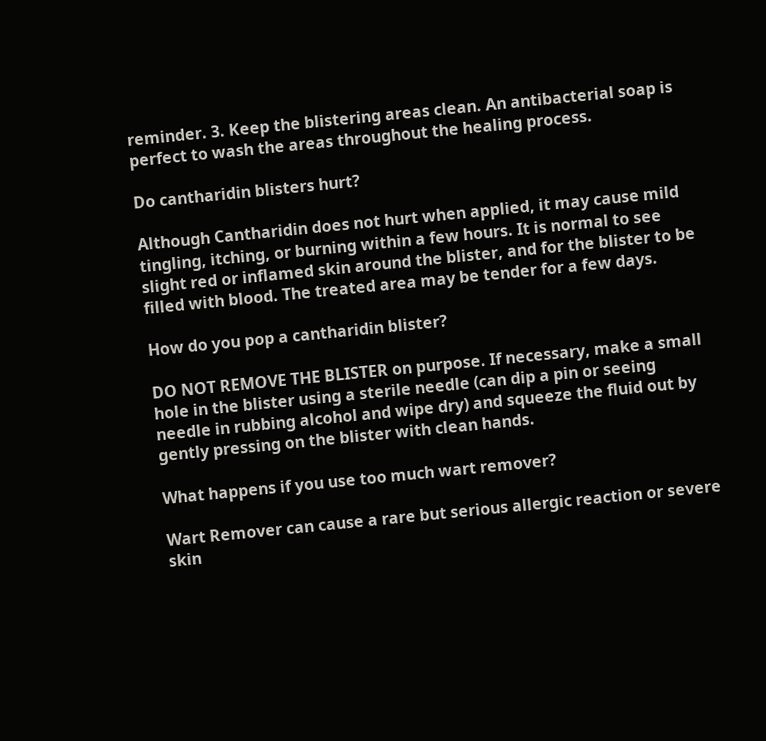reminder. 3. Keep the blistering areas clean. An antibacterial soap is perfect to wash the areas throughout the healing process.

Do cantharidin blisters hurt?

Although Cantharidin does not hurt when applied, it may cause mild tingling, itching, or burning within a few hours. It is normal to see slight red or inflamed skin around the blister, and for the blister to be filled with blood. The treated area may be tender for a few days.

How do you pop a cantharidin blister?

DO NOT REMOVE THE BLISTER on purpose. If necessary, make a small hole in the blister using a sterile needle (can dip a pin or seeing needle in rubbing alcohol and wipe dry) and squeeze the fluid out by gently pressing on the blister with clean hands.

What happens if you use too much wart remover?

Wart Remover can cause a rare but serious allergic reaction or severe skin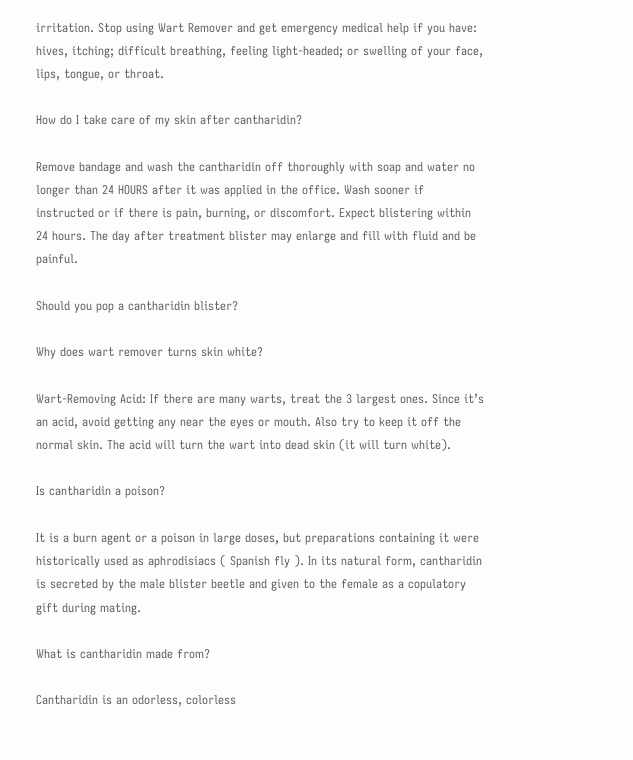irritation. Stop using Wart Remover and get emergency medical help if you have: hives, itching; difficult breathing, feeling light-headed; or swelling of your face, lips, tongue, or throat.

How do I take care of my skin after cantharidin?

Remove bandage and wash the cantharidin off thoroughly with soap and water no longer than 24 HOURS after it was applied in the office. Wash sooner if instructed or if there is pain, burning, or discomfort. Expect blistering within 24 hours. The day after treatment blister may enlarge and fill with fluid and be painful.

Should you pop a cantharidin blister?

Why does wart remover turns skin white?

Wart-Removing Acid: If there are many warts, treat the 3 largest ones. Since it’s an acid, avoid getting any near the eyes or mouth. Also try to keep it off the normal skin. The acid will turn the wart into dead skin (it will turn white).

Is cantharidin a poison?

It is a burn agent or a poison in large doses, but preparations containing it were historically used as aphrodisiacs ( Spanish fly ). In its natural form, cantharidin is secreted by the male blister beetle and given to the female as a copulatory gift during mating.

What is cantharidin made from?

Cantharidin is an odorless, colorless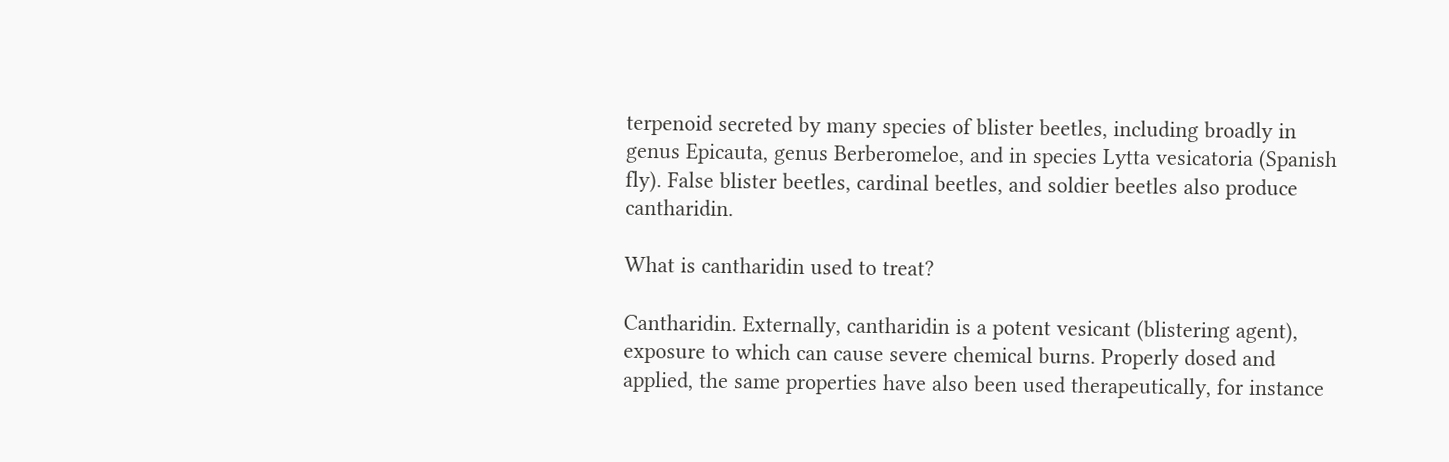terpenoid secreted by many species of blister beetles, including broadly in genus Epicauta, genus Berberomeloe, and in species Lytta vesicatoria (Spanish fly). False blister beetles, cardinal beetles, and soldier beetles also produce cantharidin.

What is cantharidin used to treat?

Cantharidin. Externally, cantharidin is a potent vesicant (blistering agent), exposure to which can cause severe chemical burns. Properly dosed and applied, the same properties have also been used therapeutically, for instance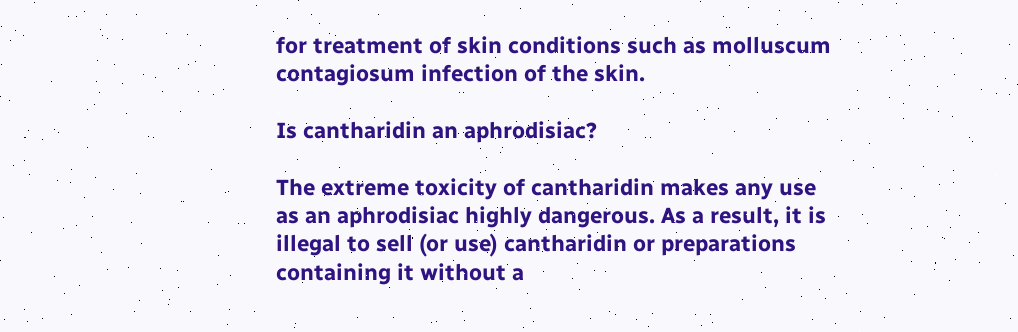for treatment of skin conditions such as molluscum contagiosum infection of the skin.

Is cantharidin an aphrodisiac?

The extreme toxicity of cantharidin makes any use as an aphrodisiac highly dangerous. As a result, it is illegal to sell (or use) cantharidin or preparations containing it without a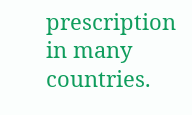prescription in many countries.